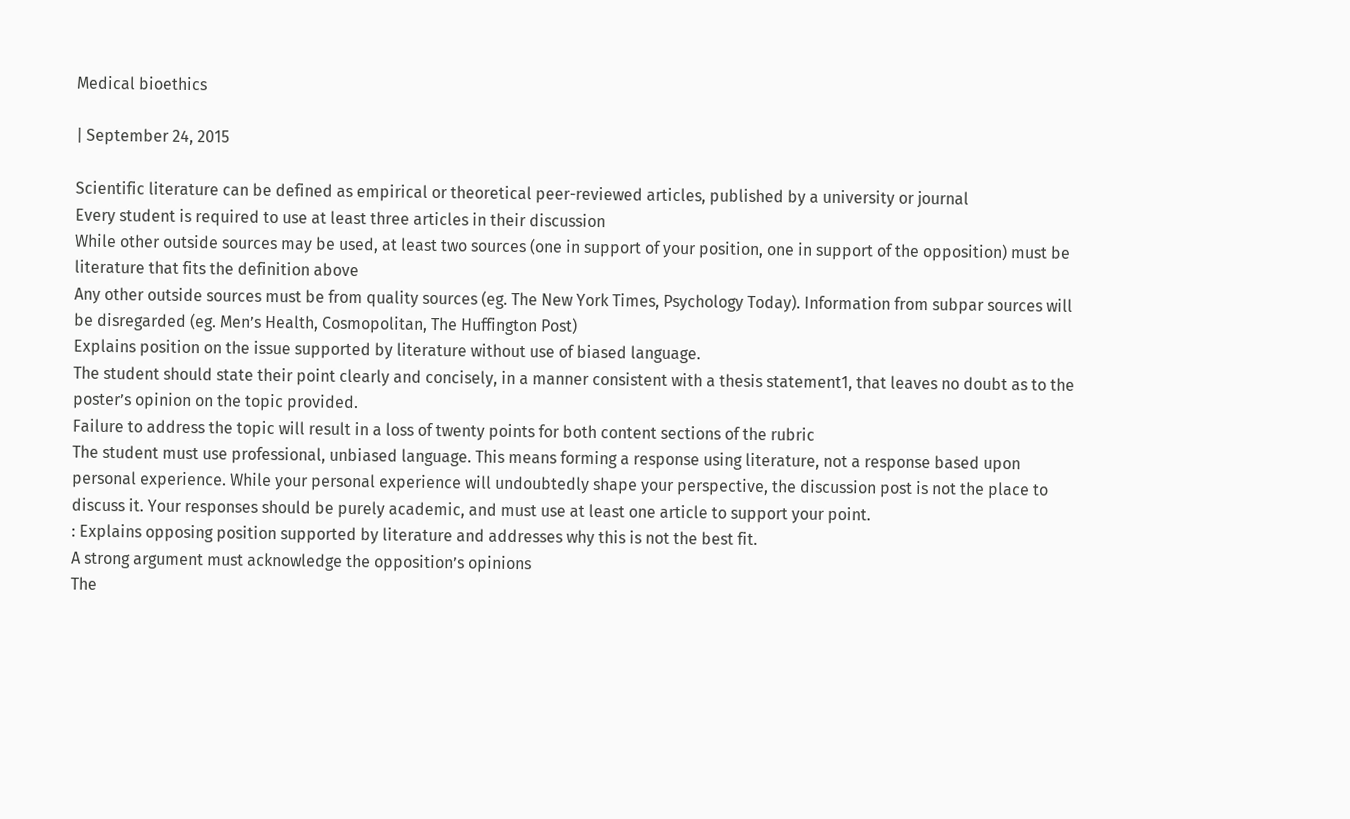Medical bioethics

| September 24, 2015

Scientific literature can be defined as empirical or theoretical peer-reviewed articles, published by a university or journal
Every student is required to use at least three articles in their discussion
While other outside sources may be used, at least two sources (one in support of your position, one in support of the opposition) must be literature that fits the definition above
Any other outside sources must be from quality sources (eg. The New York Times, Psychology Today). Information from subpar sources will be disregarded (eg. Men’s Health, Cosmopolitan, The Huffington Post)
Explains position on the issue supported by literature without use of biased language.
The student should state their point clearly and concisely, in a manner consistent with a thesis statement1, that leaves no doubt as to the poster’s opinion on the topic provided.
Failure to address the topic will result in a loss of twenty points for both content sections of the rubric
The student must use professional, unbiased language. This means forming a response using literature, not a response based upon personal experience. While your personal experience will undoubtedly shape your perspective, the discussion post is not the place to discuss it. Your responses should be purely academic, and must use at least one article to support your point.
: Explains opposing position supported by literature and addresses why this is not the best fit.
A strong argument must acknowledge the opposition’s opinions
The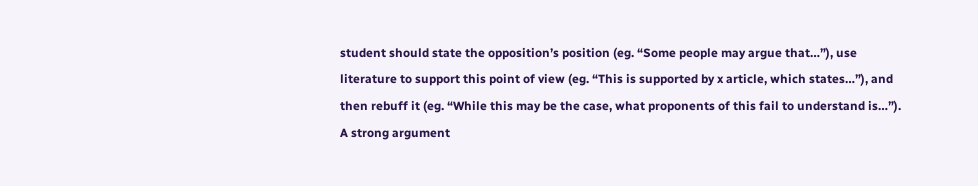student should state the opposition’s position (eg. “Some people may argue that…”), use literature to support this point of view (eg. “This is supported by x article, which states…”), and then rebuff it (eg. “While this may be the case, what proponents of this fail to understand is…”).
A strong argument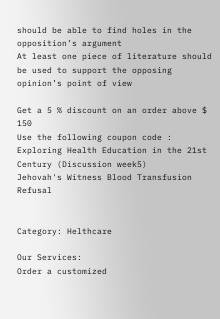should be able to find holes in the opposition’s argument
At least one piece of literature should be used to support the opposing opinion’s point of view

Get a 5 % discount on an order above $ 150
Use the following coupon code :
Exploring Health Education in the 21st Century (Discussion week5)
Jehovah's Witness Blood Transfusion Refusal


Category: Helthcare

Our Services:
Order a customized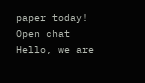paper today!
Open chat
Hello, we are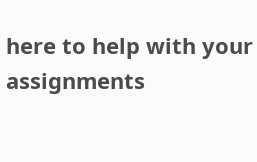here to help with your assignments